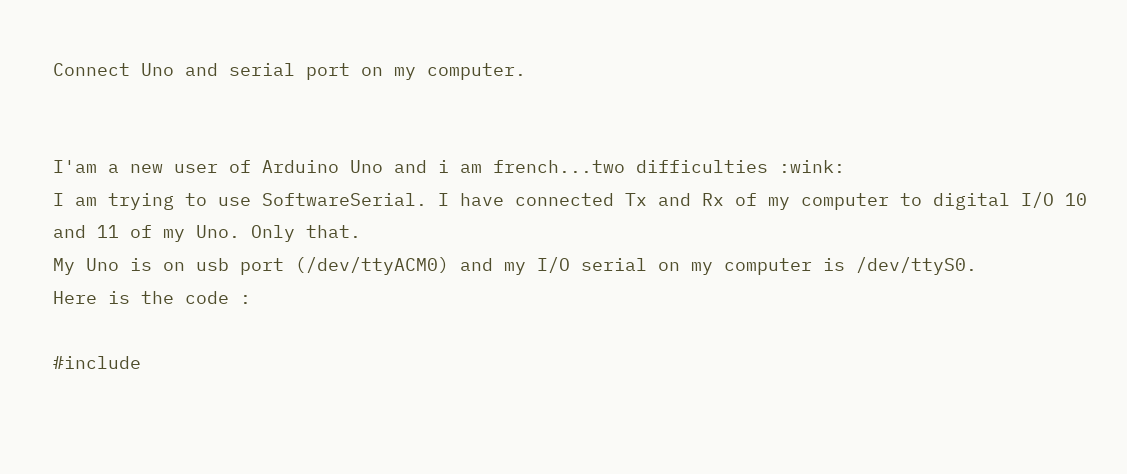Connect Uno and serial port on my computer.


I'am a new user of Arduino Uno and i am french...two difficulties :wink:
I am trying to use SoftwareSerial. I have connected Tx and Rx of my computer to digital I/O 10 and 11 of my Uno. Only that.
My Uno is on usb port (/dev/ttyACM0) and my I/O serial on my computer is /dev/ttyS0.
Here is the code :

#include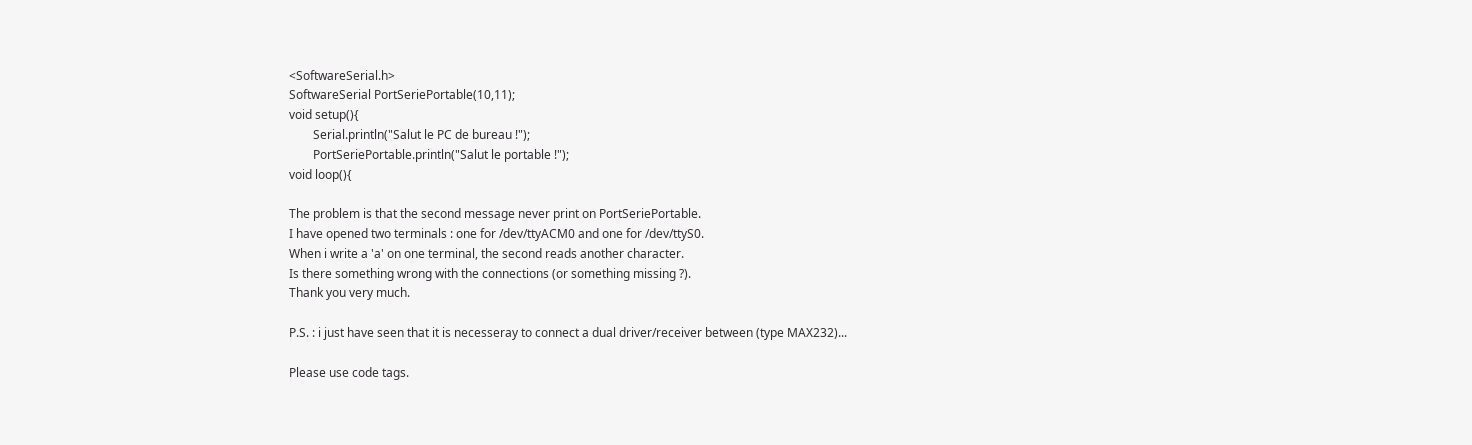<SoftwareSerial.h>
SoftwareSerial PortSeriePortable(10,11);
void setup(){
        Serial.println("Salut le PC de bureau !");
        PortSeriePortable.println("Salut le portable !");
void loop(){

The problem is that the second message never print on PortSeriePortable.
I have opened two terminals : one for /dev/ttyACM0 and one for /dev/ttyS0.
When i write a 'a' on one terminal, the second reads another character.
Is there something wrong with the connections (or something missing ?).
Thank you very much.

P.S. : i just have seen that it is necesseray to connect a dual driver/receiver between (type MAX232)...

Please use code tags.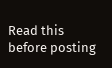Read this before posting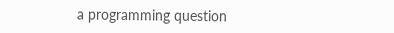a programming question